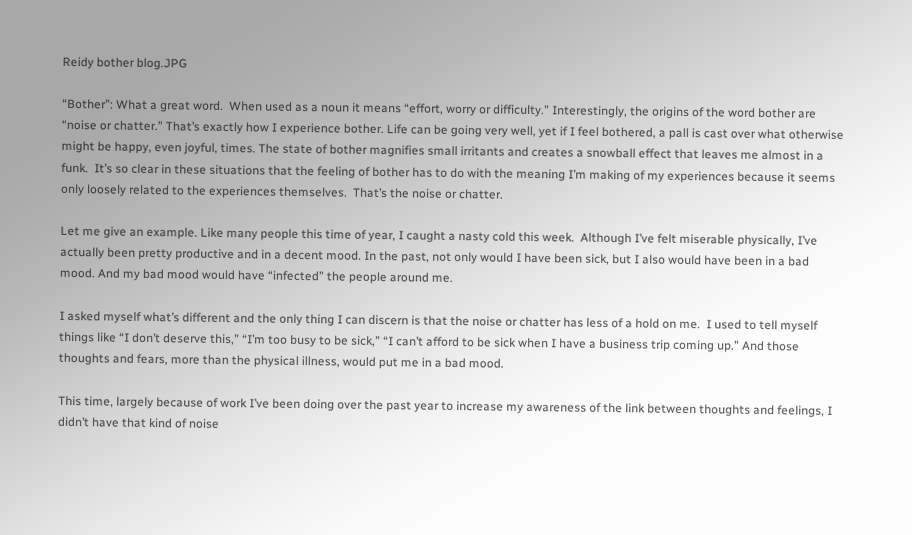Reidy bother blog.JPG

“Bother”: What a great word.  When used as a noun it means “effort, worry or difficulty.” Interestingly, the origins of the word bother are “noise or chatter.” That’s exactly how I experience bother. Life can be going very well, yet if I feel bothered, a pall is cast over what otherwise might be happy, even joyful, times. The state of bother magnifies small irritants and creates a snowball effect that leaves me almost in a funk.  It’s so clear in these situations that the feeling of bother has to do with the meaning I’m making of my experiences because it seems only loosely related to the experiences themselves.  That’s the noise or chatter.

Let me give an example. Like many people this time of year, I caught a nasty cold this week.  Although I’ve felt miserable physically, I’ve actually been pretty productive and in a decent mood. In the past, not only would I have been sick, but I also would have been in a bad mood. And my bad mood would have “infected” the people around me.

I asked myself what’s different and the only thing I can discern is that the noise or chatter has less of a hold on me.  I used to tell myself things like “I don’t deserve this,” “I’m too busy to be sick,” “I can’t afford to be sick when I have a business trip coming up.” And those thoughts and fears, more than the physical illness, would put me in a bad mood.

This time, largely because of work I’ve been doing over the past year to increase my awareness of the link between thoughts and feelings, I didn’t have that kind of noise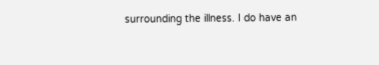surrounding the illness. I do have an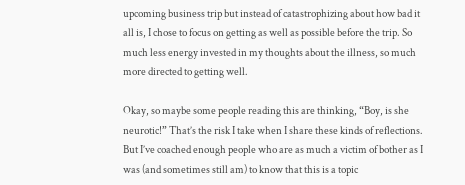upcoming business trip but instead of catastrophizing about how bad it all is, I chose to focus on getting as well as possible before the trip. So much less energy invested in my thoughts about the illness, so much more directed to getting well.

Okay, so maybe some people reading this are thinking, “Boy, is she neurotic!” That’s the risk I take when I share these kinds of reflections. But I’ve coached enough people who are as much a victim of bother as I was (and sometimes still am) to know that this is a topic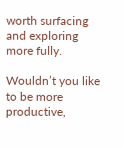worth surfacing and exploring more fully.

Wouldn’t you like to be more productive,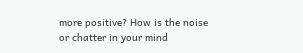more positive? How is the noise or chatter in your mind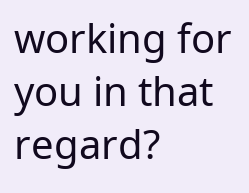working for you in that regard?